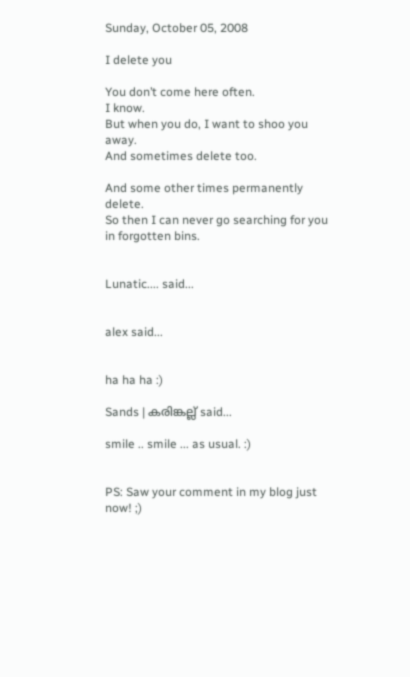Sunday, October 05, 2008

I delete you

You don’t come here often.
I know.
But when you do, I want to shoo you away.
And sometimes delete too.

And some other times permanently delete.
So then I can never go searching for you in forgotten bins.


Lunatic.... said...


alex said...


ha ha ha :)

Sands | കരിങ്കല്ല് said...

smile .. smile ... as usual. :)


PS: Saw your comment in my blog just now! ;)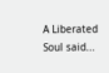A Liberated Soul said...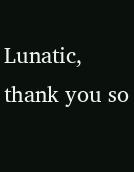Lunatic, thank you so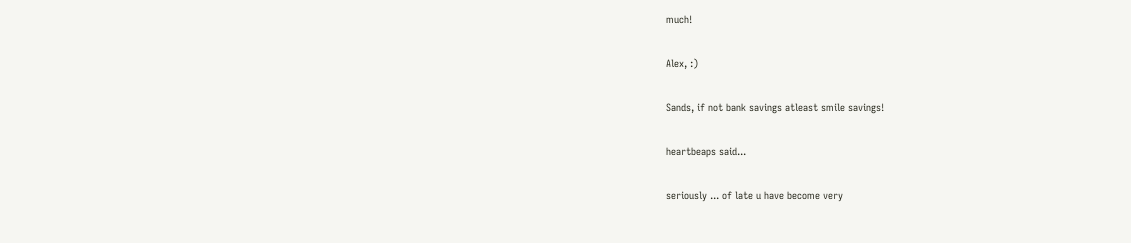much!

Alex, :)

Sands, if not bank savings atleast smile savings!

heartbeaps said...

seriously ... of late u have become very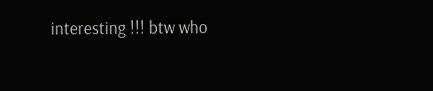interesting !!! btw who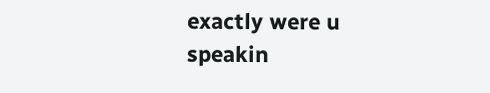exactly were u speakin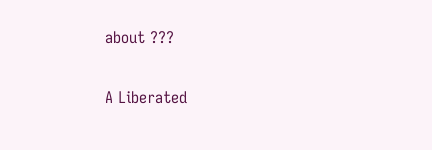about ???

A Liberated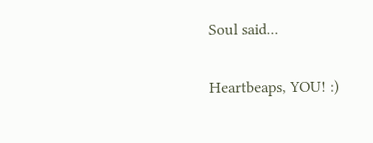Soul said...

Heartbeaps, YOU! :)